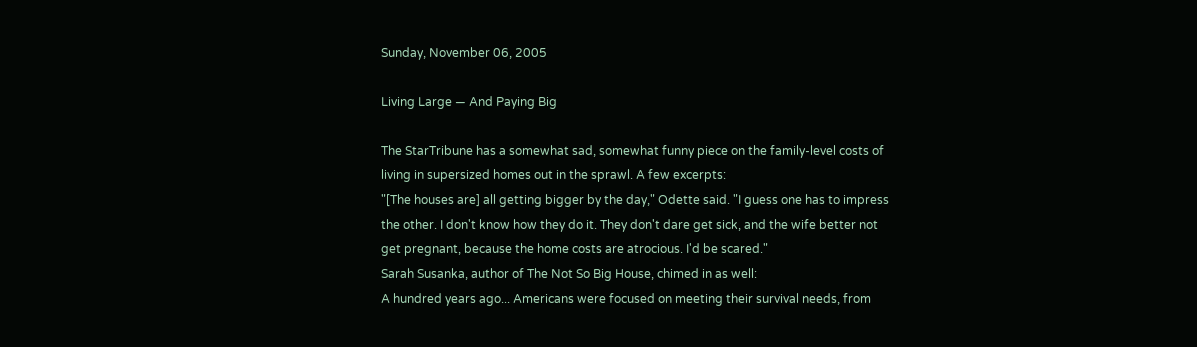Sunday, November 06, 2005

Living Large — And Paying Big

The StarTribune has a somewhat sad, somewhat funny piece on the family-level costs of living in supersized homes out in the sprawl. A few excerpts:
"[The houses are] all getting bigger by the day," Odette said. "I guess one has to impress the other. I don't know how they do it. They don't dare get sick, and the wife better not get pregnant, because the home costs are atrocious. I'd be scared."
Sarah Susanka, author of The Not So Big House, chimed in as well:
A hundred years ago... Americans were focused on meeting their survival needs, from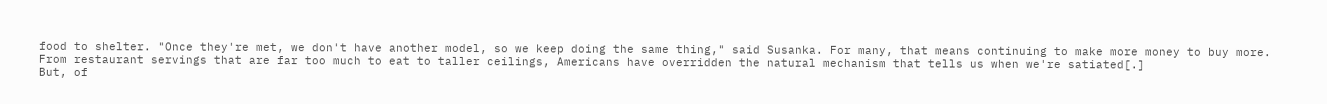food to shelter. "Once they're met, we don't have another model, so we keep doing the same thing," said Susanka. For many, that means continuing to make more money to buy more. From restaurant servings that are far too much to eat to taller ceilings, Americans have overridden the natural mechanism that tells us when we're satiated[.]
But, of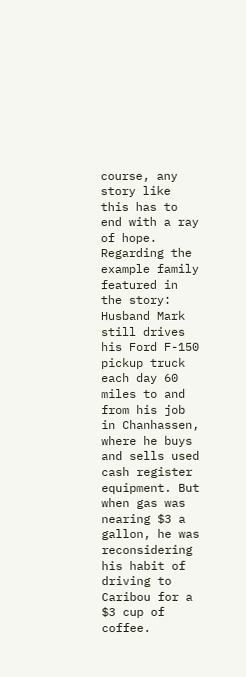course, any story like this has to end with a ray of hope. Regarding the example family featured in the story:
Husband Mark still drives his Ford F-150 pickup truck each day 60 miles to and from his job in Chanhassen, where he buys and sells used cash register equipment. But when gas was nearing $3 a gallon, he was reconsidering his habit of driving to Caribou for a $3 cup of coffee.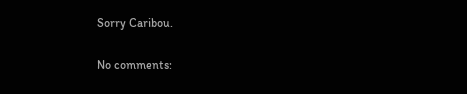Sorry Caribou.

No comments: